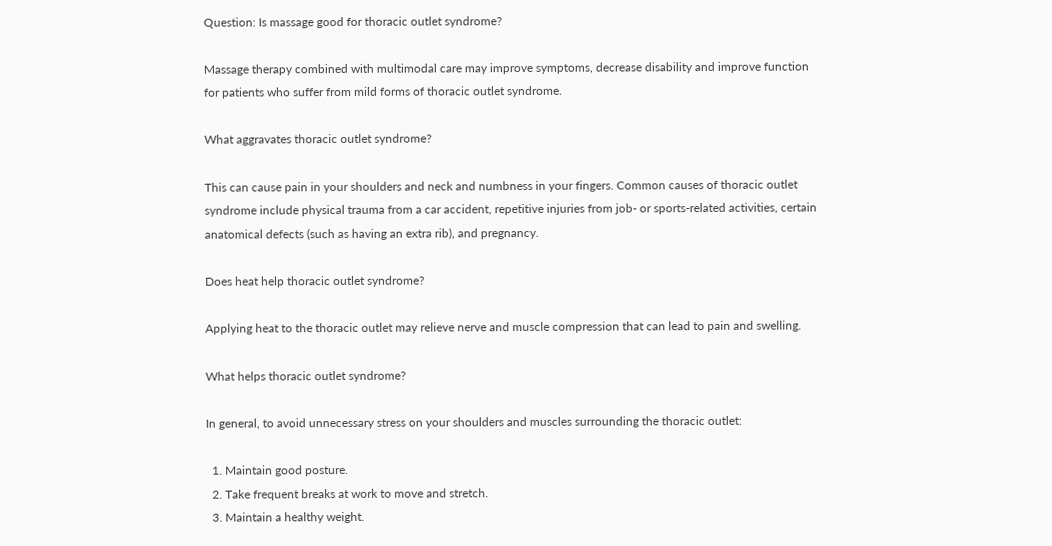Question: Is massage good for thoracic outlet syndrome?

Massage therapy combined with multimodal care may improve symptoms, decrease disability and improve function for patients who suffer from mild forms of thoracic outlet syndrome.

What aggravates thoracic outlet syndrome?

This can cause pain in your shoulders and neck and numbness in your fingers. Common causes of thoracic outlet syndrome include physical trauma from a car accident, repetitive injuries from job- or sports-related activities, certain anatomical defects (such as having an extra rib), and pregnancy.

Does heat help thoracic outlet syndrome?

Applying heat to the thoracic outlet may relieve nerve and muscle compression that can lead to pain and swelling.

What helps thoracic outlet syndrome?

In general, to avoid unnecessary stress on your shoulders and muscles surrounding the thoracic outlet:

  1. Maintain good posture.
  2. Take frequent breaks at work to move and stretch.
  3. Maintain a healthy weight.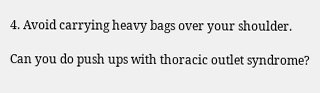4. Avoid carrying heavy bags over your shoulder.

Can you do push ups with thoracic outlet syndrome?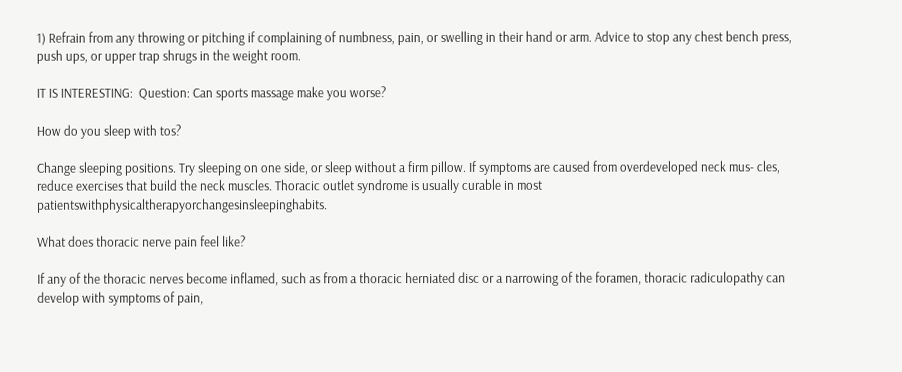1) Refrain from any throwing or pitching if complaining of numbness, pain, or swelling in their hand or arm. Advice to stop any chest bench press, push ups, or upper trap shrugs in the weight room.

IT IS INTERESTING:  Question: Can sports massage make you worse?

How do you sleep with tos?

Change sleeping positions. Try sleeping on one side, or sleep without a firm pillow. If symptoms are caused from overdeveloped neck mus- cles, reduce exercises that build the neck muscles. Thoracic outlet syndrome is usually curable in most patientswithphysicaltherapyorchangesinsleepinghabits.

What does thoracic nerve pain feel like?

If any of the thoracic nerves become inflamed, such as from a thoracic herniated disc or a narrowing of the foramen, thoracic radiculopathy can develop with symptoms of pain,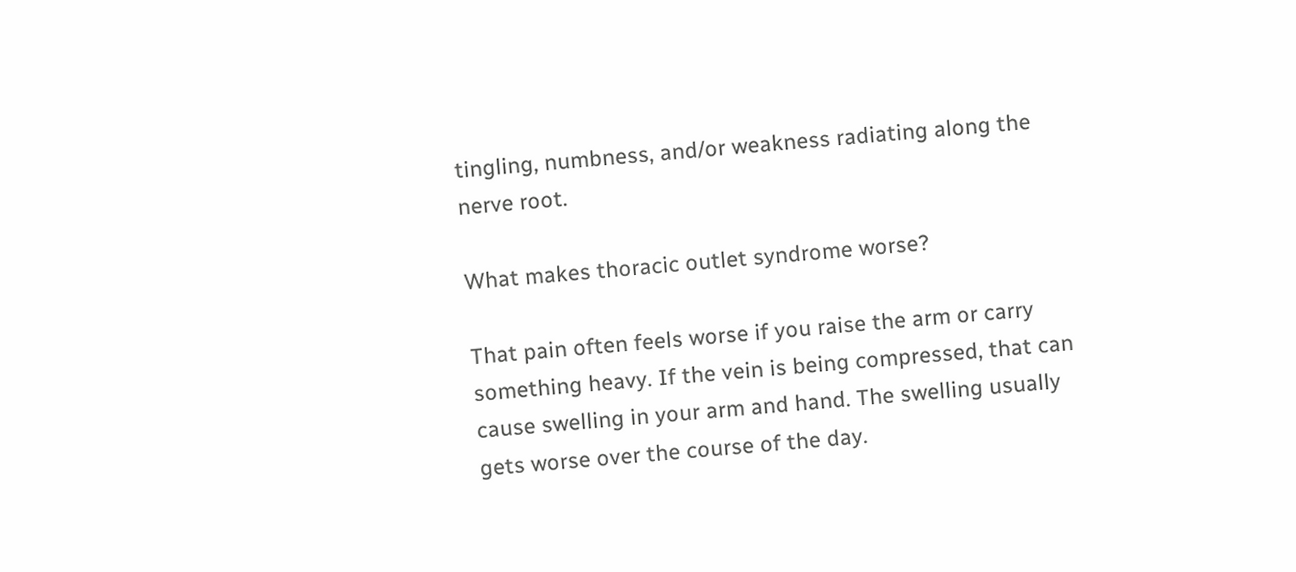tingling, numbness, and/or weakness radiating along the nerve root.

What makes thoracic outlet syndrome worse?

That pain often feels worse if you raise the arm or carry something heavy. If the vein is being compressed, that can cause swelling in your arm and hand. The swelling usually gets worse over the course of the day.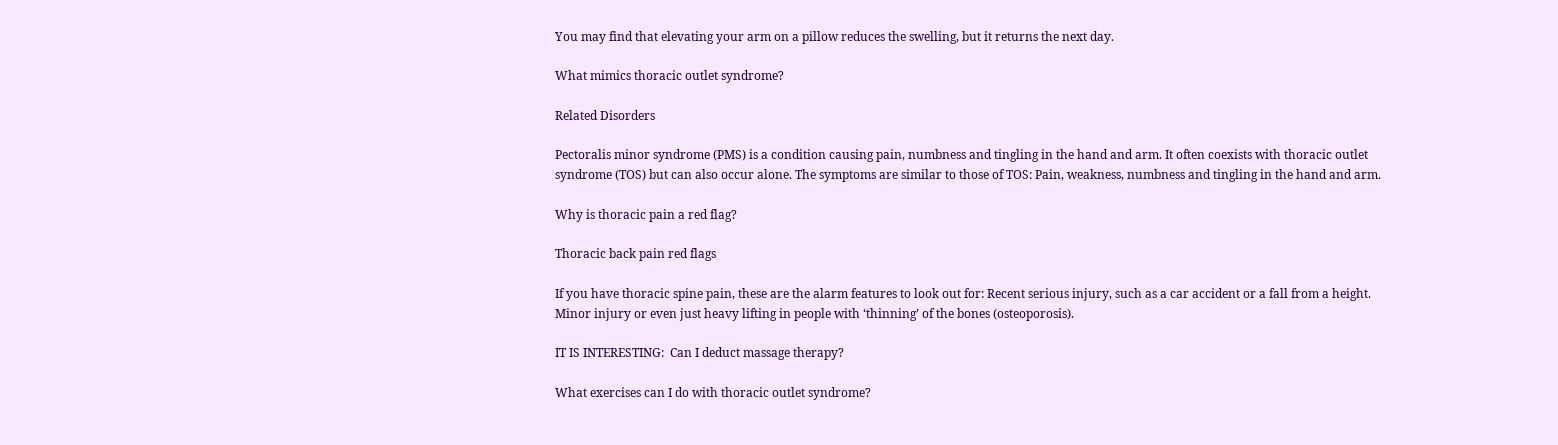You may find that elevating your arm on a pillow reduces the swelling, but it returns the next day.

What mimics thoracic outlet syndrome?

Related Disorders

Pectoralis minor syndrome (PMS) is a condition causing pain, numbness and tingling in the hand and arm. It often coexists with thoracic outlet syndrome (TOS) but can also occur alone. The symptoms are similar to those of TOS: Pain, weakness, numbness and tingling in the hand and arm.

Why is thoracic pain a red flag?

Thoracic back pain red flags

If you have thoracic spine pain, these are the alarm features to look out for: Recent serious injury, such as a car accident or a fall from a height. Minor injury or even just heavy lifting in people with ‘thinning’ of the bones (osteoporosis).

IT IS INTERESTING:  Can I deduct massage therapy?

What exercises can I do with thoracic outlet syndrome?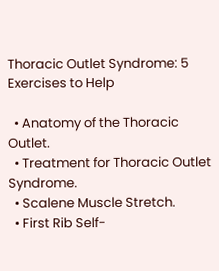Thoracic Outlet Syndrome: 5 Exercises to Help

  • Anatomy of the Thoracic Outlet.
  • Treatment for Thoracic Outlet Syndrome.
  • Scalene Muscle Stretch.
  • First Rib Self-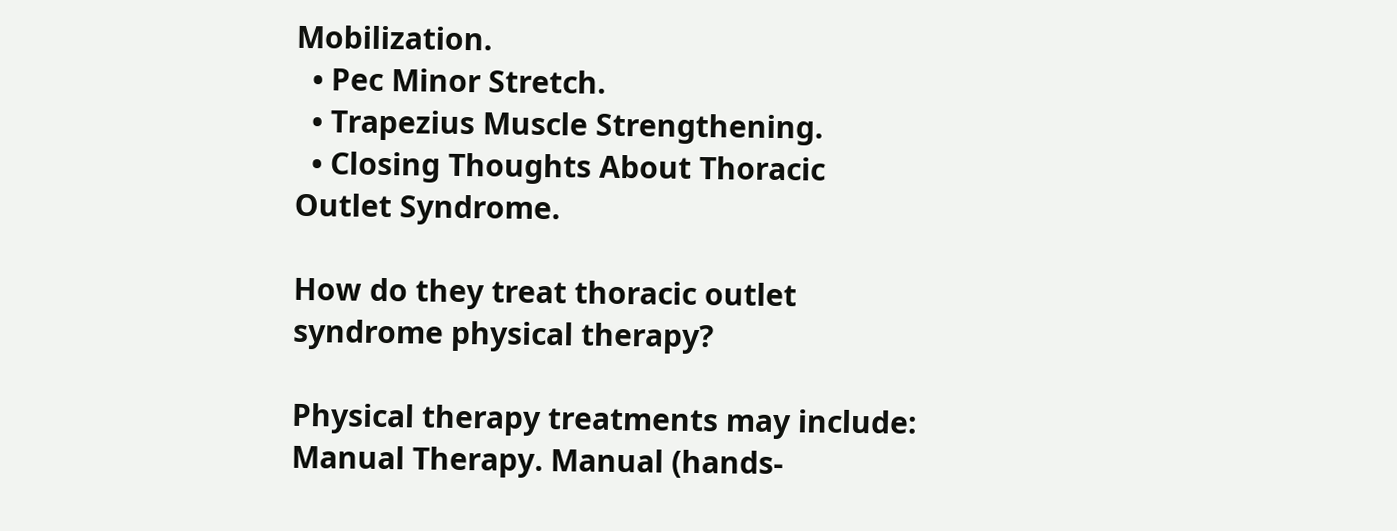Mobilization.
  • Pec Minor Stretch.
  • Trapezius Muscle Strengthening.
  • Closing Thoughts About Thoracic Outlet Syndrome.

How do they treat thoracic outlet syndrome physical therapy?

Physical therapy treatments may include: Manual Therapy. Manual (hands-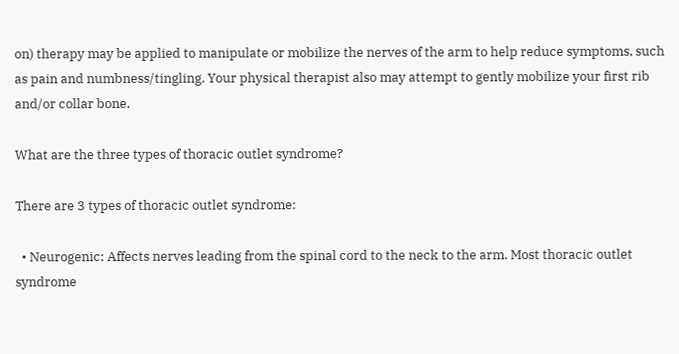on) therapy may be applied to manipulate or mobilize the nerves of the arm to help reduce symptoms, such as pain and numbness/tingling. Your physical therapist also may attempt to gently mobilize your first rib and/or collar bone.

What are the three types of thoracic outlet syndrome?

There are 3 types of thoracic outlet syndrome:

  • Neurogenic: Affects nerves leading from the spinal cord to the neck to the arm. Most thoracic outlet syndrome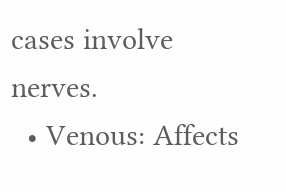cases involve nerves.
  • Venous: Affects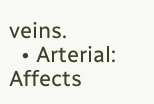veins.
  • Arterial: Affects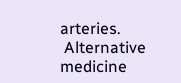arteries.
 Alternative medicine